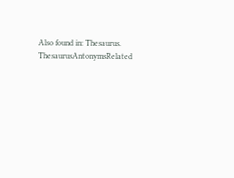Also found in: Thesaurus.
ThesaurusAntonymsRelated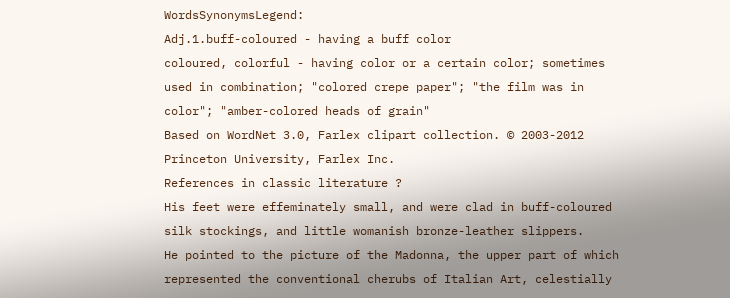WordsSynonymsLegend:
Adj.1.buff-coloured - having a buff color
coloured, colorful - having color or a certain color; sometimes used in combination; "colored crepe paper"; "the film was in color"; "amber-colored heads of grain"
Based on WordNet 3.0, Farlex clipart collection. © 2003-2012 Princeton University, Farlex Inc.
References in classic literature ?
His feet were effeminately small, and were clad in buff-coloured silk stockings, and little womanish bronze-leather slippers.
He pointed to the picture of the Madonna, the upper part of which represented the conventional cherubs of Italian Art, celestially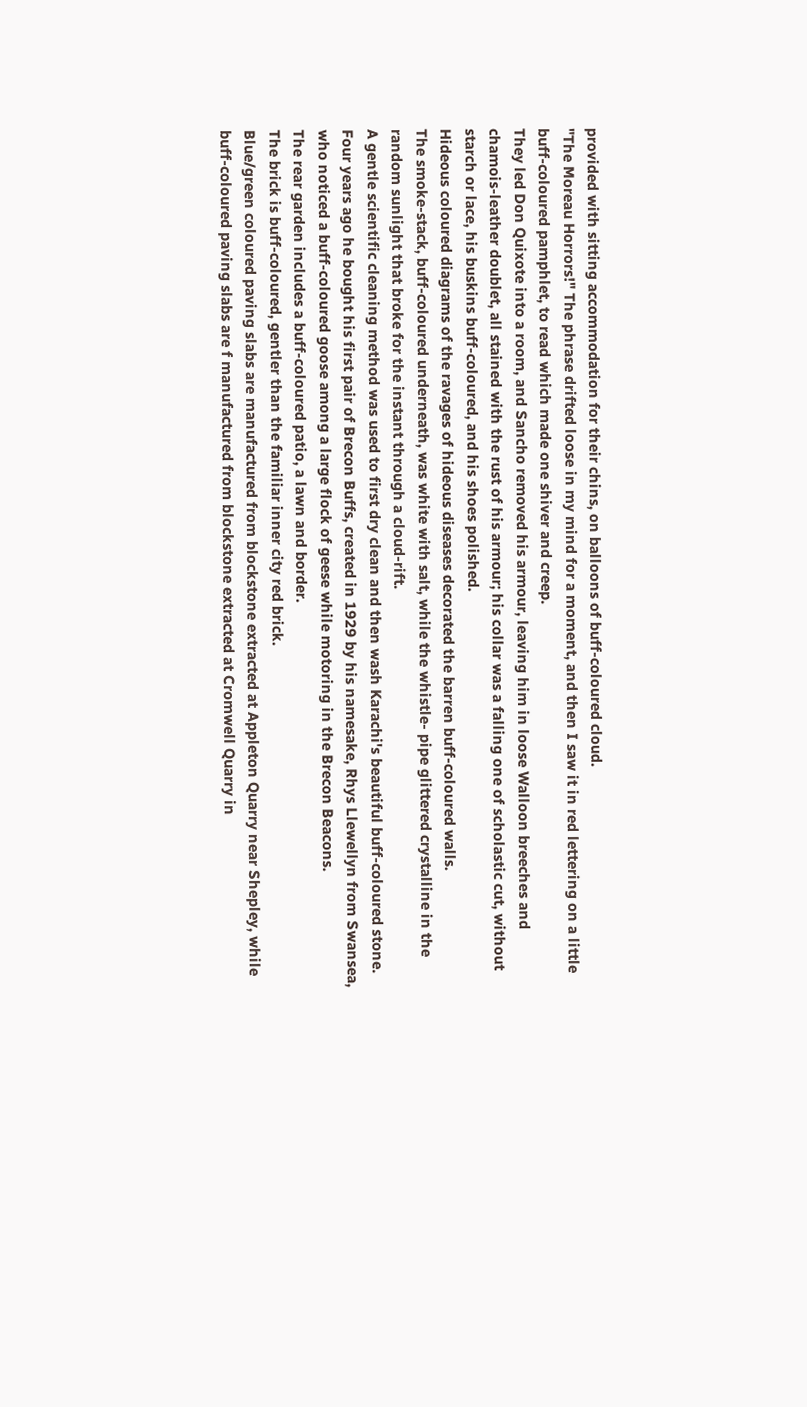provided with sitting accommodation for their chins, on balloons of buff-coloured cloud.
"The Moreau Horrors!" The phrase drifted loose in my mind for a moment, and then I saw it in red lettering on a little buff-coloured pamphlet, to read which made one shiver and creep.
They led Don Quixote into a room, and Sancho removed his armour, leaving him in loose Walloon breeches and chamois-leather doublet, all stained with the rust of his armour; his collar was a falling one of scholastic cut, without starch or lace, his buskins buff-coloured, and his shoes polished.
Hideous coloured diagrams of the ravages of hideous diseases decorated the barren buff-coloured walls.
The smoke-stack, buff-coloured underneath, was white with salt, while the whistle- pipe glittered crystalline in the random sunlight that broke for the instant through a cloud-rift.
A gentle scientific cleaning method was used to first dry clean and then wash Karachi's beautiful buff-coloured stone.
Four years ago he bought his first pair of Brecon Buffs, created in 1929 by his namesake, Rhys Llewellyn from Swansea, who noticed a buff-coloured goose among a large flock of geese while motoring in the Brecon Beacons.
The rear garden includes a buff-coloured patio, a lawn and border.
The brick is buff-coloured, gentler than the familiar inner city red brick.
Blue/green coloured paving slabs are manufactured from blockstone extracted at Appleton Quarry near Shepley, while buff-coloured paving slabs are f manufactured from blockstone extracted at Cromwell Quarry in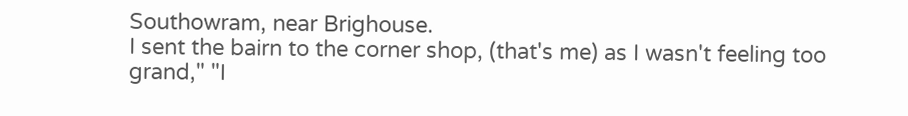Southowram, near Brighouse.
I sent the bairn to the corner shop, (that's me) as I wasn't feeling too grand," "I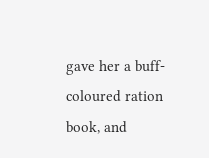gave her a buff-coloured ration book, and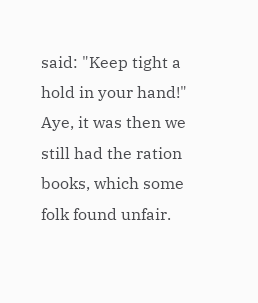said: "Keep tight a hold in your hand!" Aye, it was then we still had the ration books, which some folk found unfair.